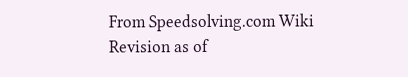From Speedsolving.com Wiki
Revision as of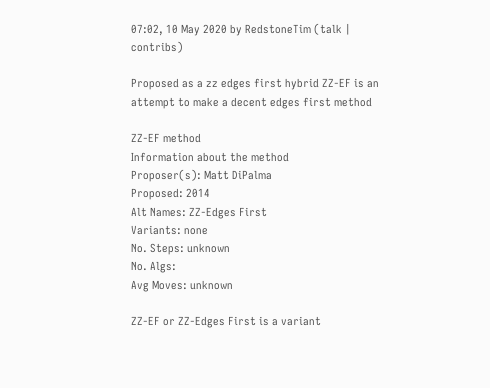07:02, 10 May 2020 by RedstoneTim (talk | contribs)

Proposed as a zz edges first hybrid ZZ-EF is an attempt to make a decent edges first method

ZZ-EF method
Information about the method
Proposer(s): Matt DiPalma
Proposed: 2014
Alt Names: ZZ-Edges First
Variants: none
No. Steps: unknown
No. Algs:
Avg Moves: unknown

ZZ-EF or ZZ-Edges First is a variant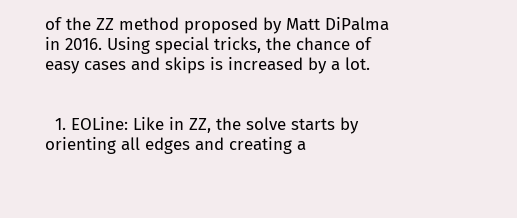of the ZZ method proposed by Matt DiPalma in 2016. Using special tricks, the chance of easy cases and skips is increased by a lot.


  1. EOLine: Like in ZZ, the solve starts by orienting all edges and creating a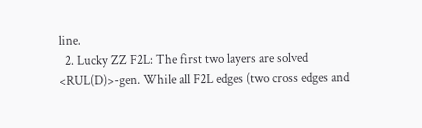line.
  2. Lucky ZZ F2L: The first two layers are solved <RUL(D)>-gen. While all F2L edges (two cross edges and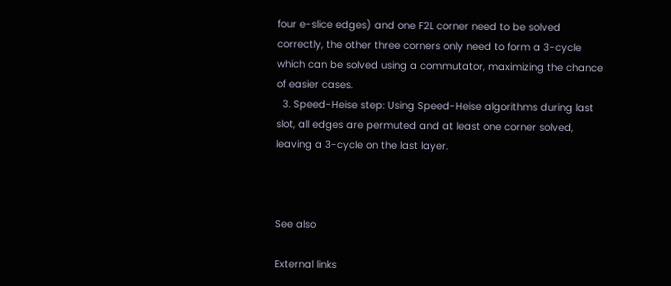four e-slice edges) and one F2L corner need to be solved correctly, the other three corners only need to form a 3-cycle which can be solved using a commutator, maximizing the chance of easier cases.
  3. Speed-Heise step: Using Speed-Heise algorithms during last slot, all edges are permuted and at least one corner solved, leaving a 3-cycle on the last layer.



See also

External links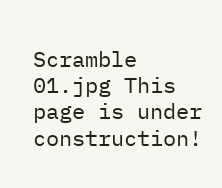Scramble 01.jpg This page is under construction!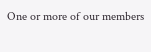One or more of our members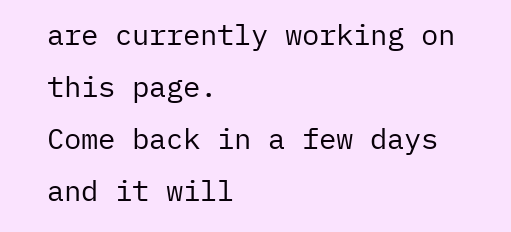are currently working on this page.
Come back in a few days and it will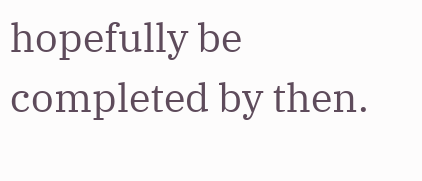hopefully be completed by then.